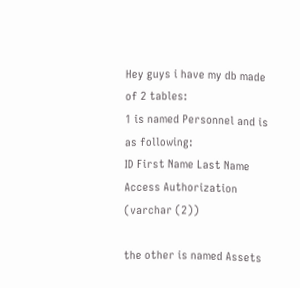Hey guys i have my db made of 2 tables:
1 is named Personnel and is as following:
ID First Name Last Name Access Authorization (varchar (2))

the other is named Assets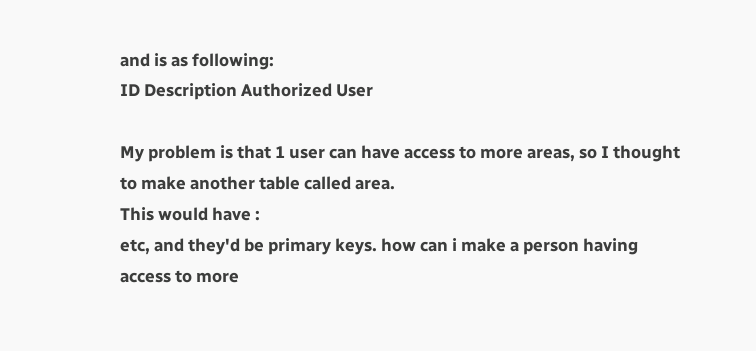and is as following:
ID Description Authorized User

My problem is that 1 user can have access to more areas, so I thought to make another table called area.
This would have :
etc, and they'd be primary keys. how can i make a person having access to more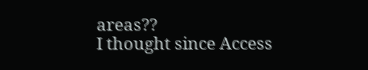areas??
I thought since Access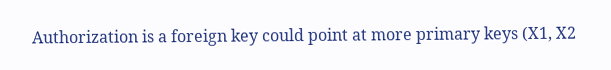Authorization is a foreign key could point at more primary keys (X1, X2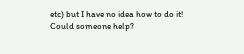etc) but I have no idea how to do it!
Could someone help?